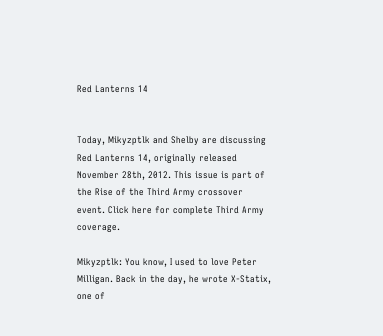Red Lanterns 14


Today, Mikyzptlk and Shelby are discussing Red Lanterns 14, originally released November 28th, 2012. This issue is part of the Rise of the Third Army crossover event. Click here for complete Third Army coverage.

Mikyzptlk: You know, I used to love Peter Milligan. Back in the day, he wrote X-Statix, one of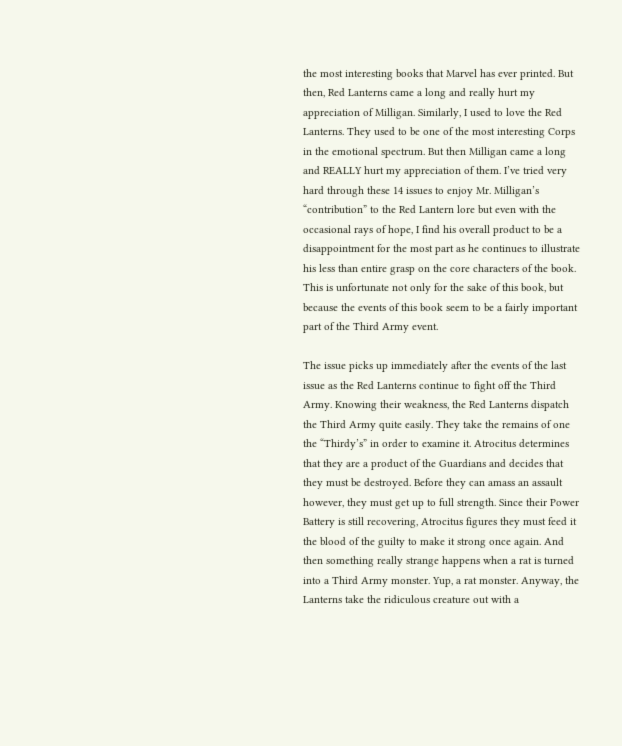the most interesting books that Marvel has ever printed. But then, Red Lanterns came a long and really hurt my appreciation of Milligan. Similarly, I used to love the Red Lanterns. They used to be one of the most interesting Corps in the emotional spectrum. But then Milligan came a long and REALLY hurt my appreciation of them. I’ve tried very hard through these 14 issues to enjoy Mr. Milligan’s “contribution” to the Red Lantern lore but even with the occasional rays of hope, I find his overall product to be a disappointment for the most part as he continues to illustrate his less than entire grasp on the core characters of the book. This is unfortunate not only for the sake of this book, but because the events of this book seem to be a fairly important part of the Third Army event.

The issue picks up immediately after the events of the last issue as the Red Lanterns continue to fight off the Third Army. Knowing their weakness, the Red Lanterns dispatch the Third Army quite easily. They take the remains of one the “Thirdy’s” in order to examine it. Atrocitus determines that they are a product of the Guardians and decides that they must be destroyed. Before they can amass an assault however, they must get up to full strength. Since their Power Battery is still recovering, Atrocitus figures they must feed it the blood of the guilty to make it strong once again. And then something really strange happens when a rat is turned into a Third Army monster. Yup, a rat monster. Anyway, the Lanterns take the ridiculous creature out with a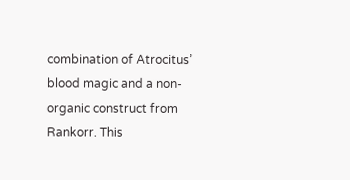combination of Atrocitus’ blood magic and a non-organic construct from Rankorr. This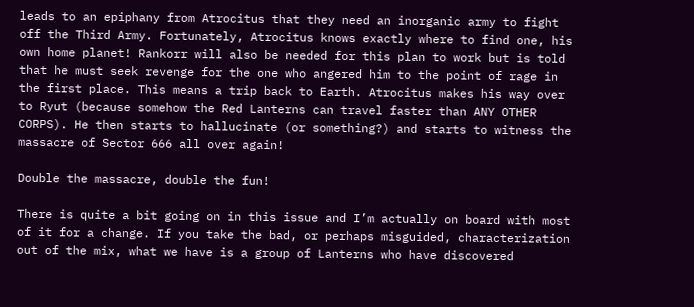leads to an epiphany from Atrocitus that they need an inorganic army to fight off the Third Army. Fortunately, Atrocitus knows exactly where to find one, his own home planet! Rankorr will also be needed for this plan to work but is told that he must seek revenge for the one who angered him to the point of rage in the first place. This means a trip back to Earth. Atrocitus makes his way over to Ryut (because somehow the Red Lanterns can travel faster than ANY OTHER CORPS). He then starts to hallucinate (or something?) and starts to witness the massacre of Sector 666 all over again!

Double the massacre, double the fun!

There is quite a bit going on in this issue and I’m actually on board with most of it for a change. If you take the bad, or perhaps misguided, characterization out of the mix, what we have is a group of Lanterns who have discovered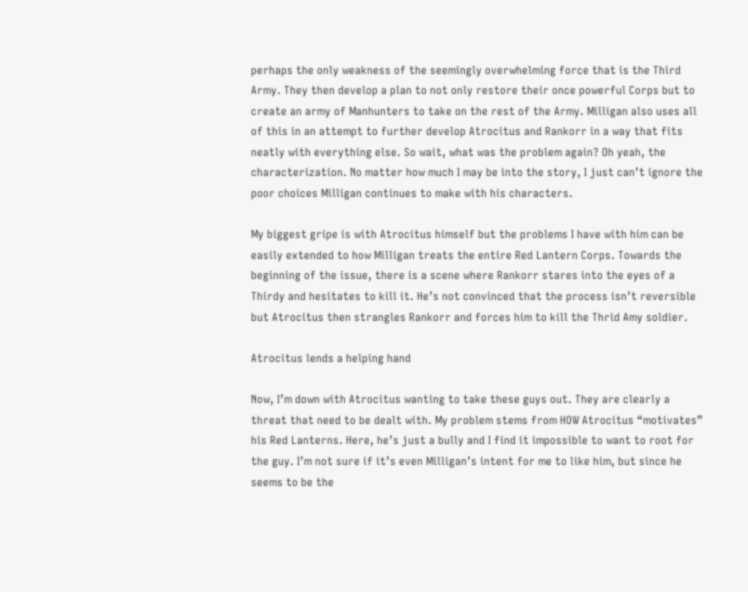perhaps the only weakness of the seemingly overwhelming force that is the Third Army. They then develop a plan to not only restore their once powerful Corps but to create an army of Manhunters to take on the rest of the Army. Milligan also uses all of this in an attempt to further develop Atrocitus and Rankorr in a way that fits neatly with everything else. So wait, what was the problem again? Oh yeah, the characterization. No matter how much I may be into the story, I just can’t ignore the poor choices Milligan continues to make with his characters.

My biggest gripe is with Atrocitus himself but the problems I have with him can be easily extended to how Milligan treats the entire Red Lantern Corps. Towards the beginning of the issue, there is a scene where Rankorr stares into the eyes of a Thirdy and hesitates to kill it. He’s not convinced that the process isn’t reversible but Atrocitus then strangles Rankorr and forces him to kill the Thrid Amy soldier.

Atrocitus lends a helping hand

Now, I’m down with Atrocitus wanting to take these guys out. They are clearly a threat that need to be dealt with. My problem stems from HOW Atrocitus “motivates” his Red Lanterns. Here, he’s just a bully and I find it impossible to want to root for the guy. I’m not sure if it’s even Milligan’s intent for me to like him, but since he seems to be the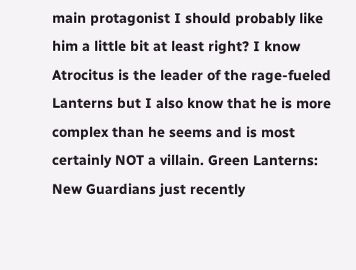main protagonist I should probably like him a little bit at least right? I know Atrocitus is the leader of the rage-fueled Lanterns but I also know that he is more complex than he seems and is most certainly NOT a villain. Green Lanterns: New Guardians just recently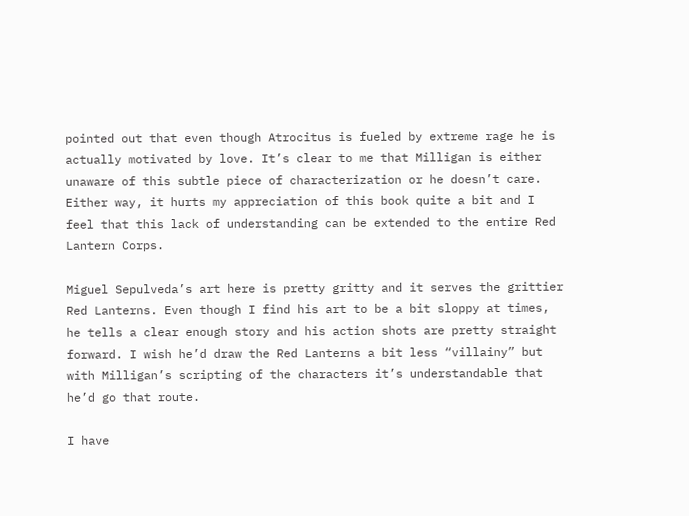pointed out that even though Atrocitus is fueled by extreme rage he is actually motivated by love. It’s clear to me that Milligan is either unaware of this subtle piece of characterization or he doesn’t care. Either way, it hurts my appreciation of this book quite a bit and I feel that this lack of understanding can be extended to the entire Red Lantern Corps.

Miguel Sepulveda’s art here is pretty gritty and it serves the grittier Red Lanterns. Even though I find his art to be a bit sloppy at times, he tells a clear enough story and his action shots are pretty straight forward. I wish he’d draw the Red Lanterns a bit less “villainy” but with Milligan’s scripting of the characters it’s understandable that he’d go that route.

I have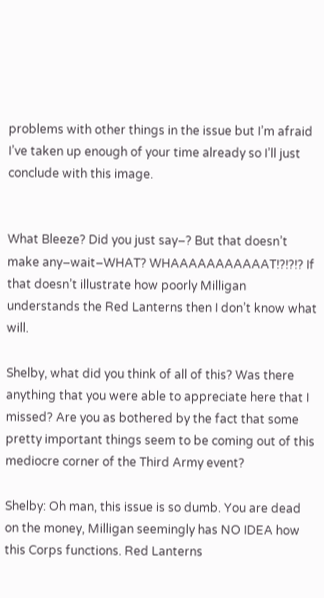problems with other things in the issue but I’m afraid I’ve taken up enough of your time already so I’ll just conclude with this image.


What Bleeze? Did you just say–? But that doesn’t make any–wait–WHAT? WHAAAAAAAAAAAT!?!?!? If that doesn’t illustrate how poorly Milligan understands the Red Lanterns then I don’t know what will.

Shelby, what did you think of all of this? Was there anything that you were able to appreciate here that I missed? Are you as bothered by the fact that some pretty important things seem to be coming out of this mediocre corner of the Third Army event?

Shelby: Oh man, this issue is so dumb. You are dead on the money, Milligan seemingly has NO IDEA how this Corps functions. Red Lanterns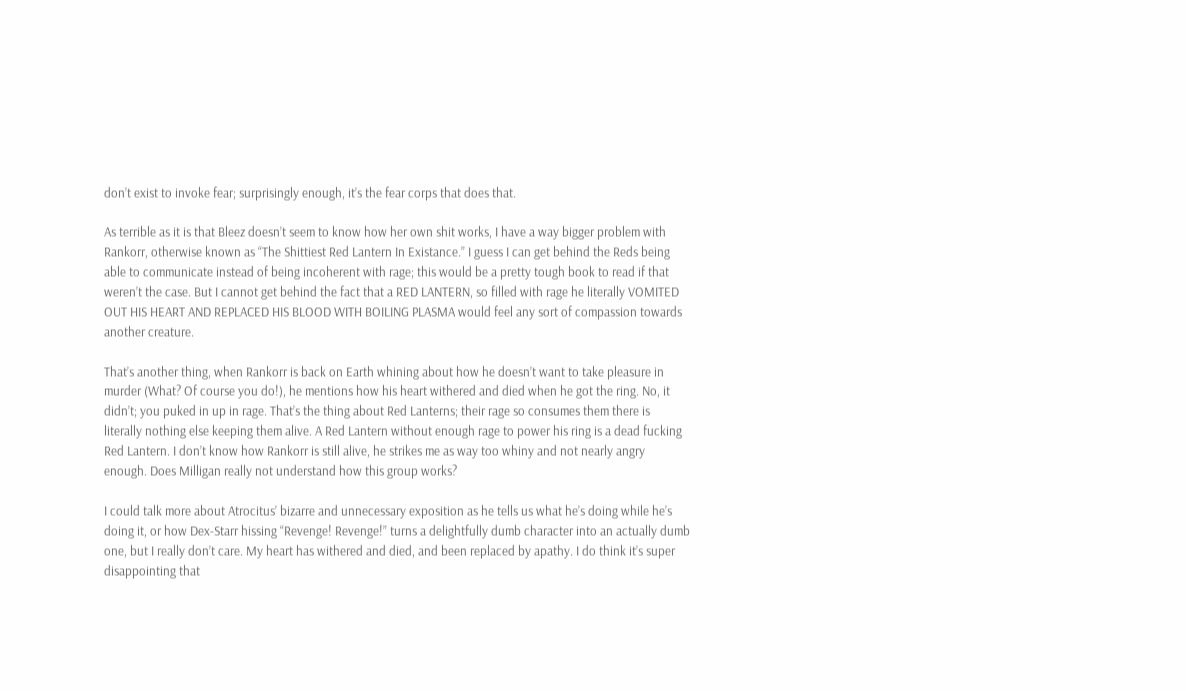don’t exist to invoke fear; surprisingly enough, it’s the fear corps that does that.

As terrible as it is that Bleez doesn’t seem to know how her own shit works, I have a way bigger problem with Rankorr, otherwise known as “The Shittiest Red Lantern In Existance.” I guess I can get behind the Reds being able to communicate instead of being incoherent with rage; this would be a pretty tough book to read if that weren’t the case. But I cannot get behind the fact that a RED LANTERN, so filled with rage he literally VOMITED OUT HIS HEART AND REPLACED HIS BLOOD WITH BOILING PLASMA would feel any sort of compassion towards another creature.

That’s another thing, when Rankorr is back on Earth whining about how he doesn’t want to take pleasure in murder (What? Of course you do!), he mentions how his heart withered and died when he got the ring. No, it didn’t; you puked in up in rage. That’s the thing about Red Lanterns; their rage so consumes them there is literally nothing else keeping them alive. A Red Lantern without enough rage to power his ring is a dead fucking Red Lantern. I don’t know how Rankorr is still alive, he strikes me as way too whiny and not nearly angry enough. Does Milligan really not understand how this group works?

I could talk more about Atrocitus’ bizarre and unnecessary exposition as he tells us what he’s doing while he’s doing it, or how Dex-Starr hissing “Revenge! Revenge!” turns a delightfully dumb character into an actually dumb one, but I really don’t care. My heart has withered and died, and been replaced by apathy. I do think it’s super disappointing that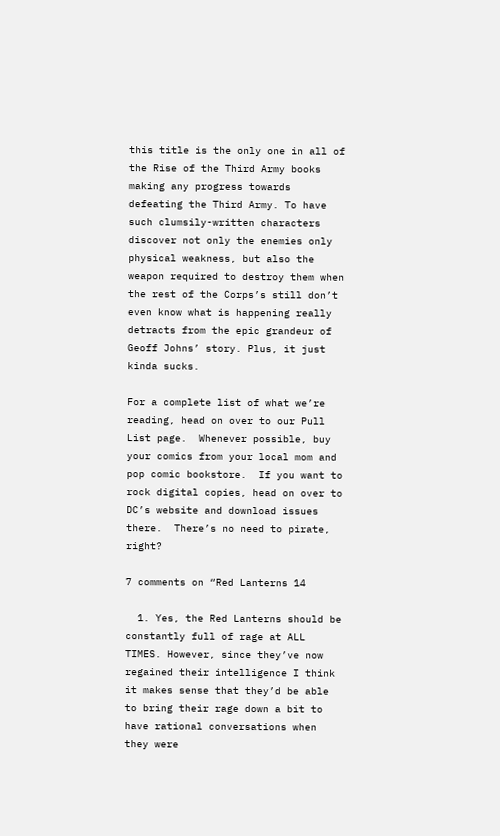this title is the only one in all of the Rise of the Third Army books making any progress towards defeating the Third Army. To have such clumsily-written characters discover not only the enemies only physical weakness, but also the weapon required to destroy them when the rest of the Corps’s still don’t even know what is happening really detracts from the epic grandeur of Geoff Johns’ story. Plus, it just kinda sucks.

For a complete list of what we’re reading, head on over to our Pull List page.  Whenever possible, buy your comics from your local mom and pop comic bookstore.  If you want to rock digital copies, head on over to DC’s website and download issues there.  There’s no need to pirate, right?

7 comments on “Red Lanterns 14

  1. Yes, the Red Lanterns should be constantly full of rage at ALL TIMES. However, since they’ve now regained their intelligence I think it makes sense that they’d be able to bring their rage down a bit to have rational conversations when they were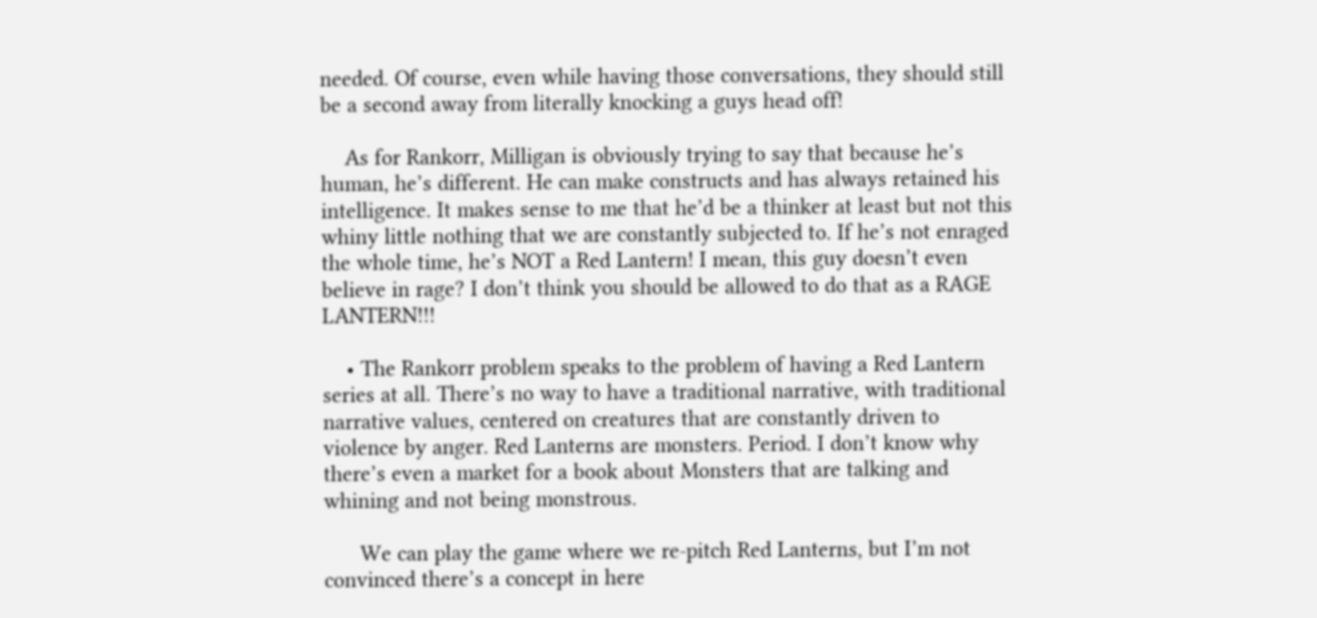needed. Of course, even while having those conversations, they should still be a second away from literally knocking a guys head off!

    As for Rankorr, Milligan is obviously trying to say that because he’s human, he’s different. He can make constructs and has always retained his intelligence. It makes sense to me that he’d be a thinker at least but not this whiny little nothing that we are constantly subjected to. If he’s not enraged the whole time, he’s NOT a Red Lantern! I mean, this guy doesn’t even believe in rage? I don’t think you should be allowed to do that as a RAGE LANTERN!!!

    • The Rankorr problem speaks to the problem of having a Red Lantern series at all. There’s no way to have a traditional narrative, with traditional narrative values, centered on creatures that are constantly driven to violence by anger. Red Lanterns are monsters. Period. I don’t know why there’s even a market for a book about Monsters that are talking and whining and not being monstrous.

      We can play the game where we re-pitch Red Lanterns, but I’m not convinced there’s a concept in here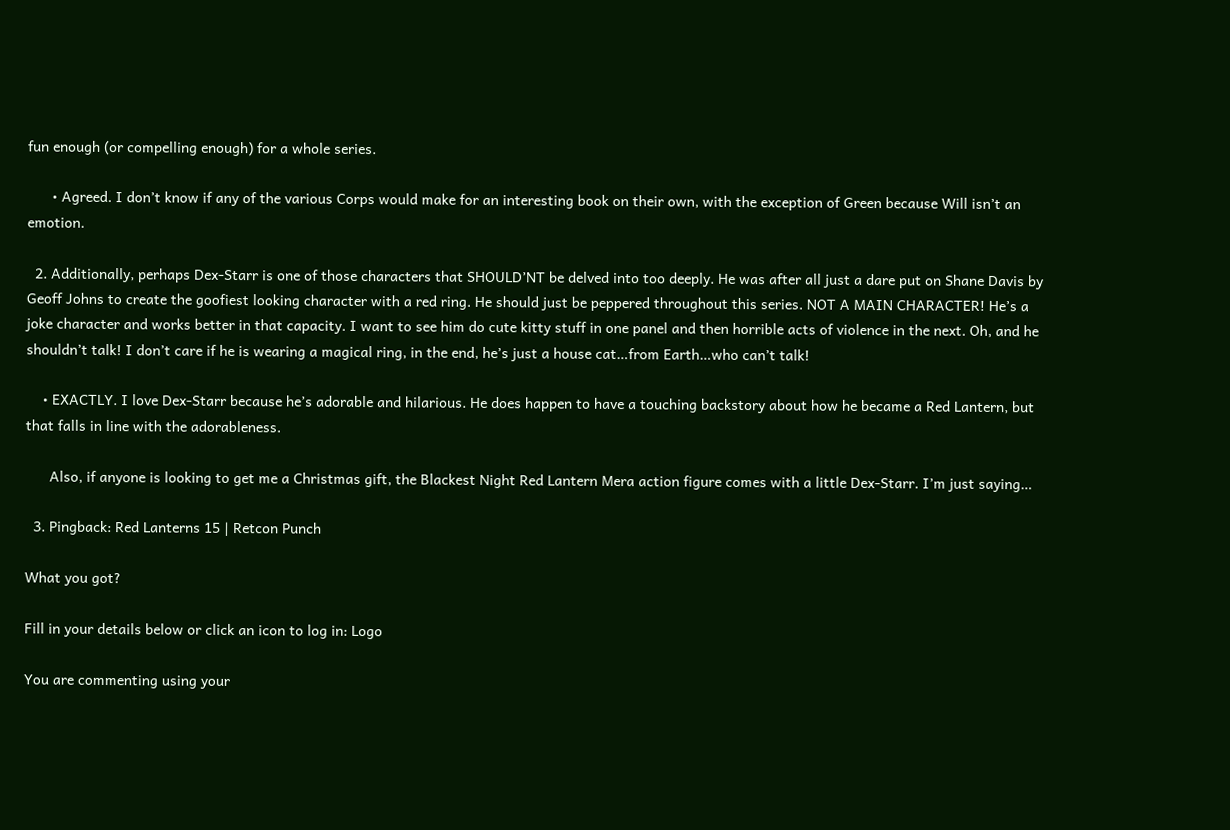fun enough (or compelling enough) for a whole series.

      • Agreed. I don’t know if any of the various Corps would make for an interesting book on their own, with the exception of Green because Will isn’t an emotion.

  2. Additionally, perhaps Dex-Starr is one of those characters that SHOULD’NT be delved into too deeply. He was after all just a dare put on Shane Davis by Geoff Johns to create the goofiest looking character with a red ring. He should just be peppered throughout this series. NOT A MAIN CHARACTER! He’s a joke character and works better in that capacity. I want to see him do cute kitty stuff in one panel and then horrible acts of violence in the next. Oh, and he shouldn’t talk! I don’t care if he is wearing a magical ring, in the end, he’s just a house cat…from Earth…who can’t talk!

    • EXACTLY. I love Dex-Starr because he’s adorable and hilarious. He does happen to have a touching backstory about how he became a Red Lantern, but that falls in line with the adorableness.

      Also, if anyone is looking to get me a Christmas gift, the Blackest Night Red Lantern Mera action figure comes with a little Dex-Starr. I’m just saying…

  3. Pingback: Red Lanterns 15 | Retcon Punch

What you got?

Fill in your details below or click an icon to log in: Logo

You are commenting using your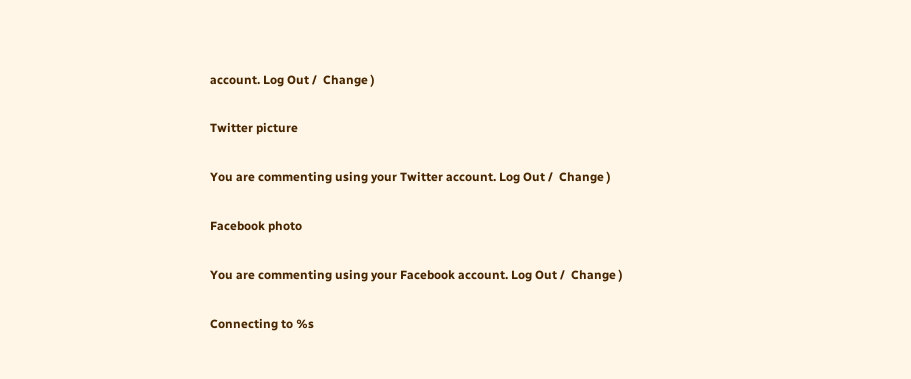account. Log Out /  Change )

Twitter picture

You are commenting using your Twitter account. Log Out /  Change )

Facebook photo

You are commenting using your Facebook account. Log Out /  Change )

Connecting to %s